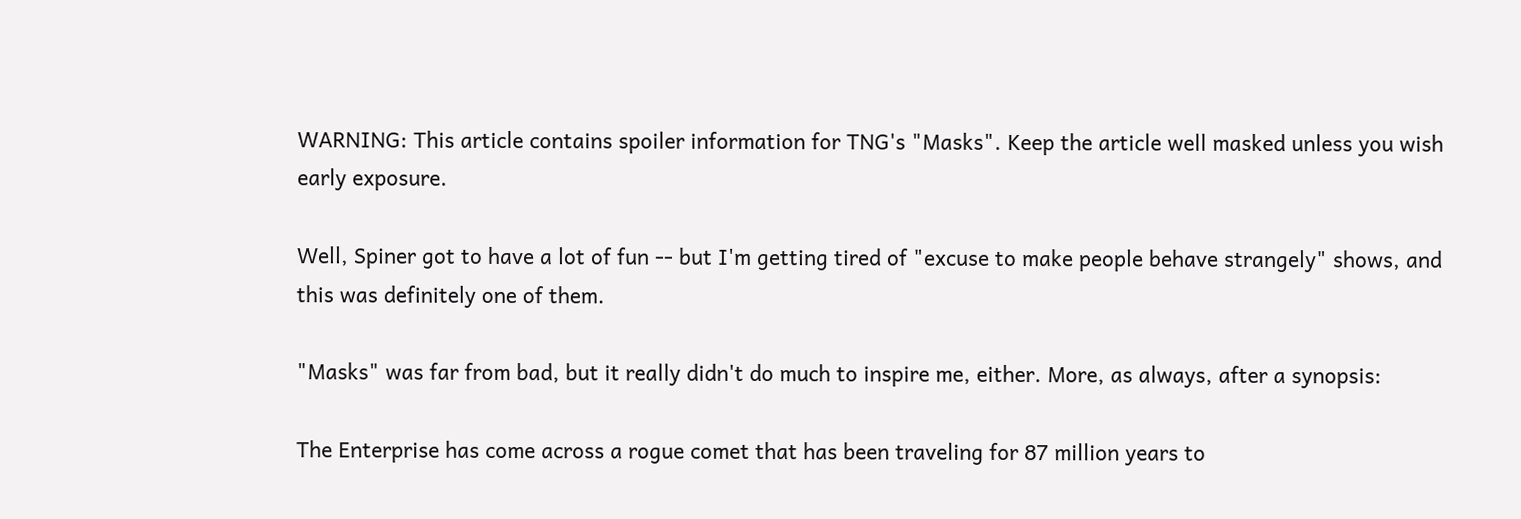WARNING: This article contains spoiler information for TNG's "Masks". Keep the article well masked unless you wish early exposure.

Well, Spiner got to have a lot of fun -- but I'm getting tired of "excuse to make people behave strangely" shows, and this was definitely one of them.

"Masks" was far from bad, but it really didn't do much to inspire me, either. More, as always, after a synopsis:

The Enterprise has come across a rogue comet that has been traveling for 87 million years to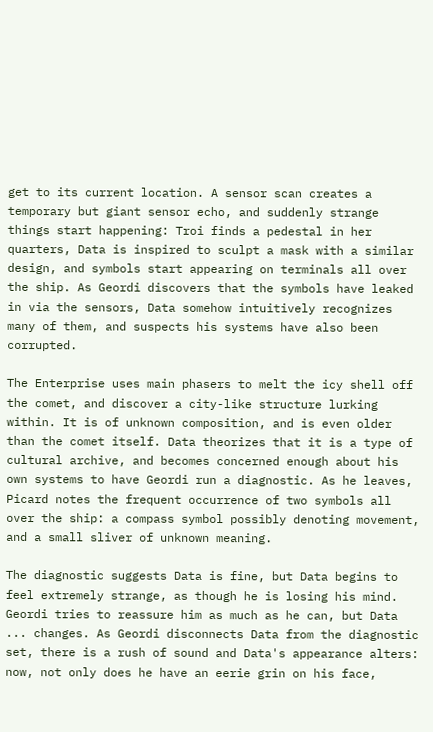get to its current location. A sensor scan creates a temporary but giant sensor echo, and suddenly strange things start happening: Troi finds a pedestal in her quarters, Data is inspired to sculpt a mask with a similar design, and symbols start appearing on terminals all over the ship. As Geordi discovers that the symbols have leaked in via the sensors, Data somehow intuitively recognizes many of them, and suspects his systems have also been corrupted.

The Enterprise uses main phasers to melt the icy shell off the comet, and discover a city-like structure lurking within. It is of unknown composition, and is even older than the comet itself. Data theorizes that it is a type of cultural archive, and becomes concerned enough about his own systems to have Geordi run a diagnostic. As he leaves, Picard notes the frequent occurrence of two symbols all over the ship: a compass symbol possibly denoting movement, and a small sliver of unknown meaning.

The diagnostic suggests Data is fine, but Data begins to feel extremely strange, as though he is losing his mind. Geordi tries to reassure him as much as he can, but Data ... changes. As Geordi disconnects Data from the diagnostic set, there is a rush of sound and Data's appearance alters: now, not only does he have an eerie grin on his face,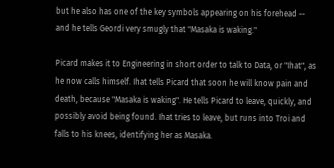but he also has one of the key symbols appearing on his forehead -- and he tells Geordi very smugly that "Masaka is waking."

Picard makes it to Engineering in short order to talk to Data, or "Ihat", as he now calls himself. Ihat tells Picard that soon he will know pain and death, because "Masaka is waking". He tells Picard to leave, quickly, and possibly avoid being found. Ihat tries to leave, but runs into Troi and falls to his knees, identifying her as Masaka.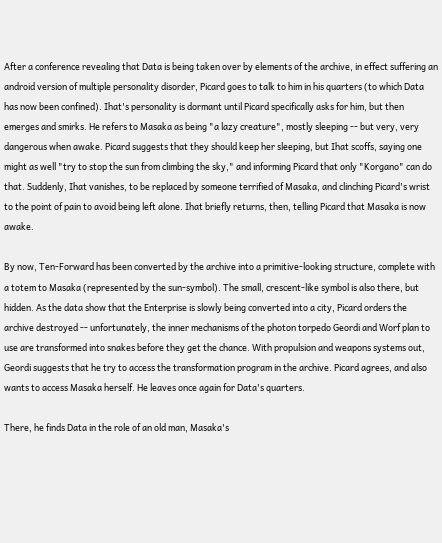After a conference revealing that Data is being taken over by elements of the archive, in effect suffering an android version of multiple personality disorder, Picard goes to talk to him in his quarters (to which Data has now been confined). Ihat's personality is dormant until Picard specifically asks for him, but then emerges and smirks. He refers to Masaka as being "a lazy creature", mostly sleeping -- but very, very dangerous when awake. Picard suggests that they should keep her sleeping, but Ihat scoffs, saying one might as well "try to stop the sun from climbing the sky," and informing Picard that only "Korgano" can do that. Suddenly, Ihat vanishes, to be replaced by someone terrified of Masaka, and clinching Picard's wrist to the point of pain to avoid being left alone. Ihat briefly returns, then, telling Picard that Masaka is now awake.

By now, Ten-Forward has been converted by the archive into a primitive-looking structure, complete with a totem to Masaka (represented by the sun-symbol). The small, crescent-like symbol is also there, but hidden. As the data show that the Enterprise is slowly being converted into a city, Picard orders the archive destroyed -- unfortunately, the inner mechanisms of the photon torpedo Geordi and Worf plan to use are transformed into snakes before they get the chance. With propulsion and weapons systems out, Geordi suggests that he try to access the transformation program in the archive. Picard agrees, and also wants to access Masaka herself. He leaves once again for Data's quarters.

There, he finds Data in the role of an old man, Masaka's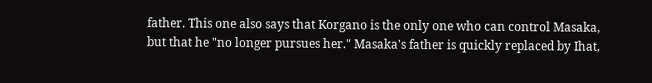father. This one also says that Korgano is the only one who can control Masaka, but that he "no longer pursues her." Masaka's father is quickly replaced by Ihat,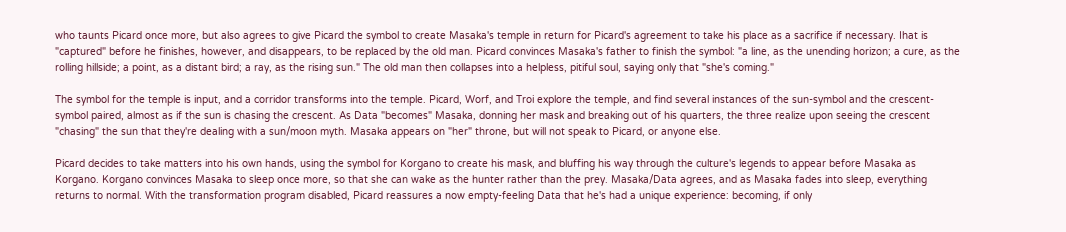who taunts Picard once more, but also agrees to give Picard the symbol to create Masaka's temple in return for Picard's agreement to take his place as a sacrifice if necessary. Ihat is "captured" before he finishes, however, and disappears, to be replaced by the old man. Picard convinces Masaka's father to finish the symbol: "a line, as the unending horizon; a cure, as the rolling hillside; a point, as a distant bird; a ray, as the rising sun." The old man then collapses into a helpless, pitiful soul, saying only that "she's coming."

The symbol for the temple is input, and a corridor transforms into the temple. Picard, Worf, and Troi explore the temple, and find several instances of the sun-symbol and the crescent-symbol paired, almost as if the sun is chasing the crescent. As Data "becomes" Masaka, donning her mask and breaking out of his quarters, the three realize upon seeing the crescent "chasing" the sun that they're dealing with a sun/moon myth. Masaka appears on "her" throne, but will not speak to Picard, or anyone else.

Picard decides to take matters into his own hands, using the symbol for Korgano to create his mask, and bluffing his way through the culture's legends to appear before Masaka as Korgano. Korgano convinces Masaka to sleep once more, so that she can wake as the hunter rather than the prey. Masaka/Data agrees, and as Masaka fades into sleep, everything returns to normal. With the transformation program disabled, Picard reassures a now empty-feeling Data that he's had a unique experience: becoming, if only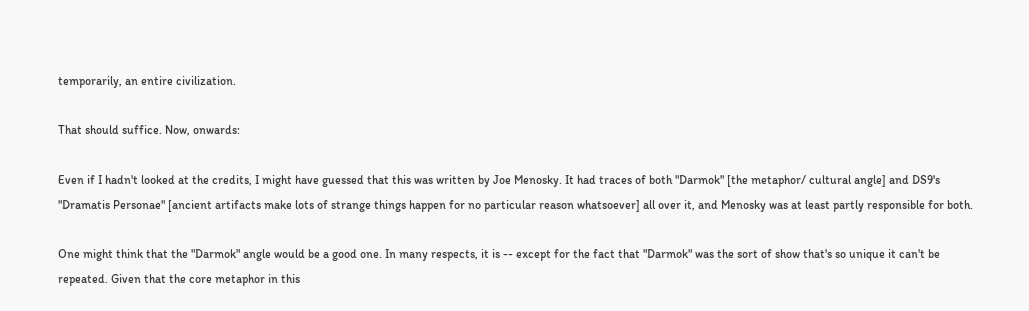temporarily, an entire civilization.

That should suffice. Now, onwards:

Even if I hadn't looked at the credits, I might have guessed that this was written by Joe Menosky. It had traces of both "Darmok" [the metaphor/ cultural angle] and DS9's "Dramatis Personae" [ancient artifacts make lots of strange things happen for no particular reason whatsoever] all over it, and Menosky was at least partly responsible for both.

One might think that the "Darmok" angle would be a good one. In many respects, it is -- except for the fact that "Darmok" was the sort of show that's so unique it can't be repeated. Given that the core metaphor in this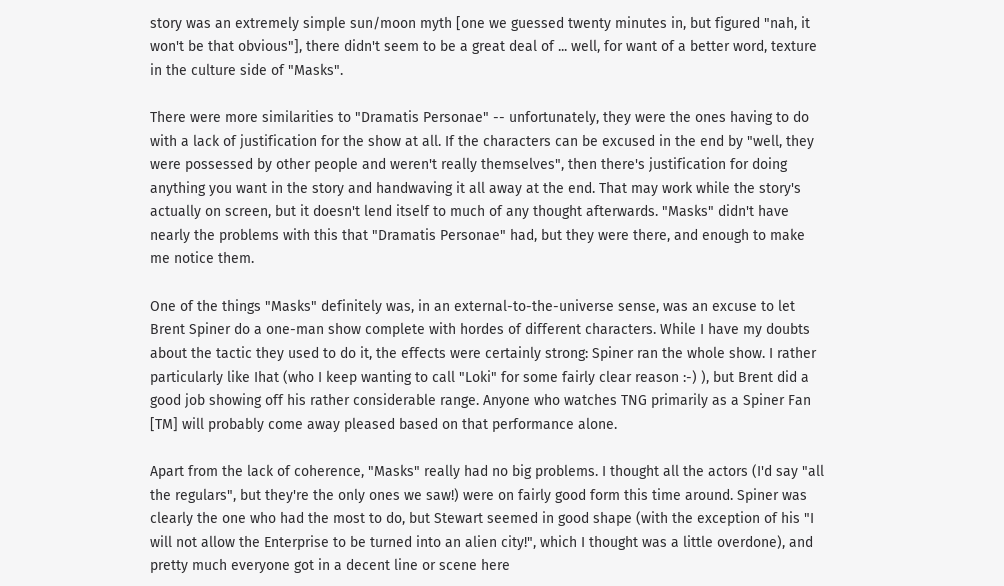story was an extremely simple sun/moon myth [one we guessed twenty minutes in, but figured "nah, it won't be that obvious"], there didn't seem to be a great deal of ... well, for want of a better word, texture in the culture side of "Masks".

There were more similarities to "Dramatis Personae" -- unfortunately, they were the ones having to do with a lack of justification for the show at all. If the characters can be excused in the end by "well, they were possessed by other people and weren't really themselves", then there's justification for doing anything you want in the story and handwaving it all away at the end. That may work while the story's actually on screen, but it doesn't lend itself to much of any thought afterwards. "Masks" didn't have nearly the problems with this that "Dramatis Personae" had, but they were there, and enough to make me notice them.

One of the things "Masks" definitely was, in an external-to-the-universe sense, was an excuse to let Brent Spiner do a one-man show complete with hordes of different characters. While I have my doubts about the tactic they used to do it, the effects were certainly strong: Spiner ran the whole show. I rather particularly like Ihat (who I keep wanting to call "Loki" for some fairly clear reason :-) ), but Brent did a good job showing off his rather considerable range. Anyone who watches TNG primarily as a Spiner Fan [TM] will probably come away pleased based on that performance alone.

Apart from the lack of coherence, "Masks" really had no big problems. I thought all the actors (I'd say "all the regulars", but they're the only ones we saw!) were on fairly good form this time around. Spiner was clearly the one who had the most to do, but Stewart seemed in good shape (with the exception of his "I will not allow the Enterprise to be turned into an alien city!", which I thought was a little overdone), and pretty much everyone got in a decent line or scene here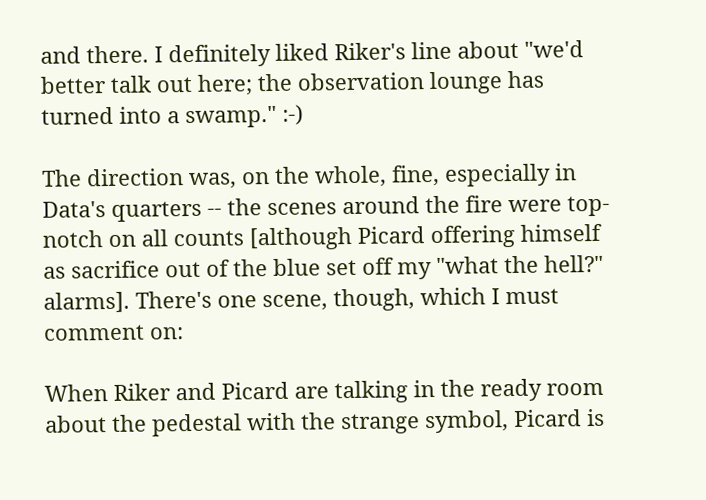and there. I definitely liked Riker's line about "we'd better talk out here; the observation lounge has turned into a swamp." :-)

The direction was, on the whole, fine, especially in Data's quarters -- the scenes around the fire were top-notch on all counts [although Picard offering himself as sacrifice out of the blue set off my "what the hell?" alarms]. There's one scene, though, which I must comment on:

When Riker and Picard are talking in the ready room about the pedestal with the strange symbol, Picard is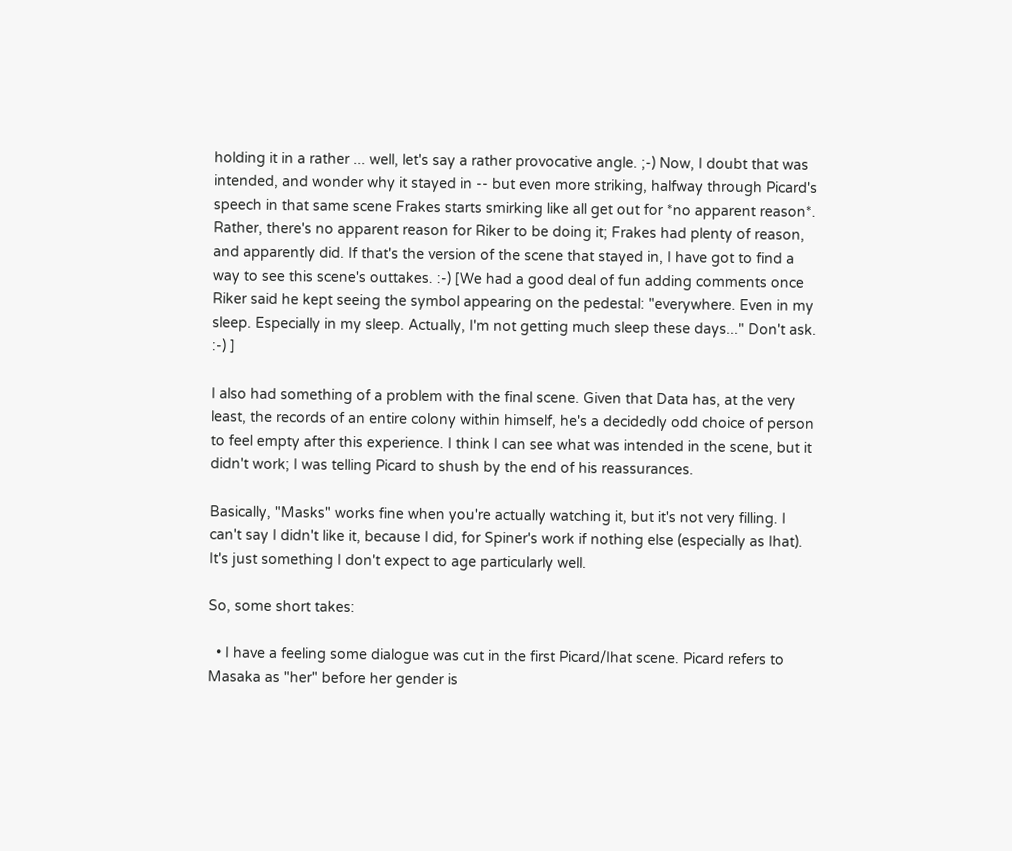holding it in a rather ... well, let's say a rather provocative angle. ;-) Now, I doubt that was intended, and wonder why it stayed in -- but even more striking, halfway through Picard's speech in that same scene Frakes starts smirking like all get out for *no apparent reason*. Rather, there's no apparent reason for Riker to be doing it; Frakes had plenty of reason, and apparently did. If that's the version of the scene that stayed in, I have got to find a way to see this scene's outtakes. :-) [We had a good deal of fun adding comments once Riker said he kept seeing the symbol appearing on the pedestal: "everywhere. Even in my sleep. Especially in my sleep. Actually, I'm not getting much sleep these days..." Don't ask. :-) ]

I also had something of a problem with the final scene. Given that Data has, at the very least, the records of an entire colony within himself, he's a decidedly odd choice of person to feel empty after this experience. I think I can see what was intended in the scene, but it didn't work; I was telling Picard to shush by the end of his reassurances.

Basically, "Masks" works fine when you're actually watching it, but it's not very filling. I can't say I didn't like it, because I did, for Spiner's work if nothing else (especially as Ihat). It's just something I don't expect to age particularly well.

So, some short takes:

  • I have a feeling some dialogue was cut in the first Picard/Ihat scene. Picard refers to Masaka as "her" before her gender is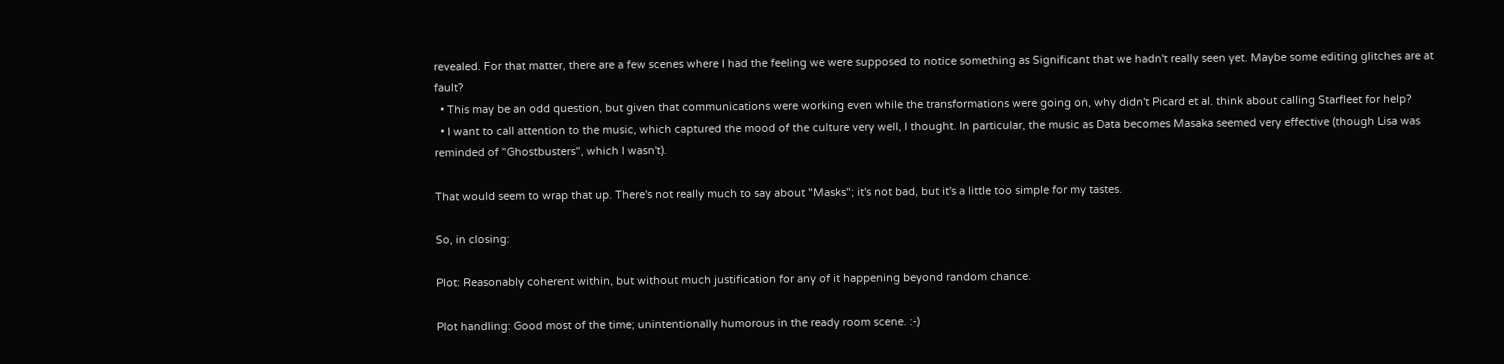revealed. For that matter, there are a few scenes where I had the feeling we were supposed to notice something as Significant that we hadn't really seen yet. Maybe some editing glitches are at fault?
  • This may be an odd question, but given that communications were working even while the transformations were going on, why didn't Picard et al. think about calling Starfleet for help?
  • I want to call attention to the music, which captured the mood of the culture very well, I thought. In particular, the music as Data becomes Masaka seemed very effective (though Lisa was reminded of "Ghostbusters", which I wasn't).

That would seem to wrap that up. There's not really much to say about "Masks"; it's not bad, but it's a little too simple for my tastes.

So, in closing:

Plot: Reasonably coherent within, but without much justification for any of it happening beyond random chance.

Plot handling: Good most of the time; unintentionally humorous in the ready room scene. :-)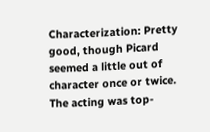Characterization: Pretty good, though Picard seemed a little out of character once or twice. The acting was top-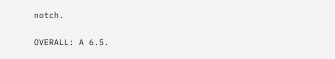notch.

OVERALL: A 6.5.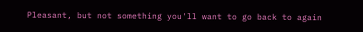Pleasant, but not something you'll want to go back to again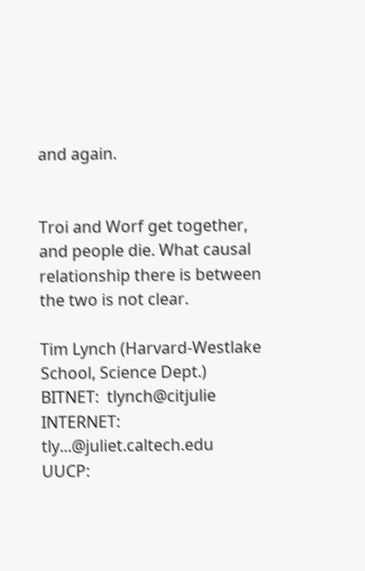and again.


Troi and Worf get together, and people die. What causal relationship there is between the two is not clear.

Tim Lynch (Harvard-Westlake School, Science Dept.)
BITNET:  tlynch@citjulie
INTERNET:  tly...@juliet.caltech.edu
UUCP: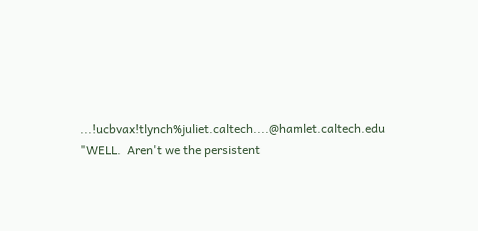...!ucbvax!tlynch%juliet.caltech....@hamlet.caltech.edu
"WELL.  Aren't we the persistent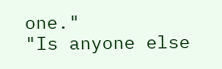one."
"Is anyone else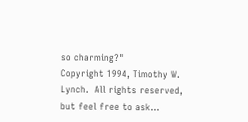so charming?"
Copyright 1994, Timothy W. Lynch.  All rights reserved, but feel free to ask...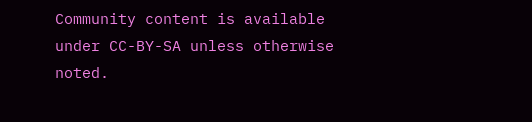Community content is available under CC-BY-SA unless otherwise noted.